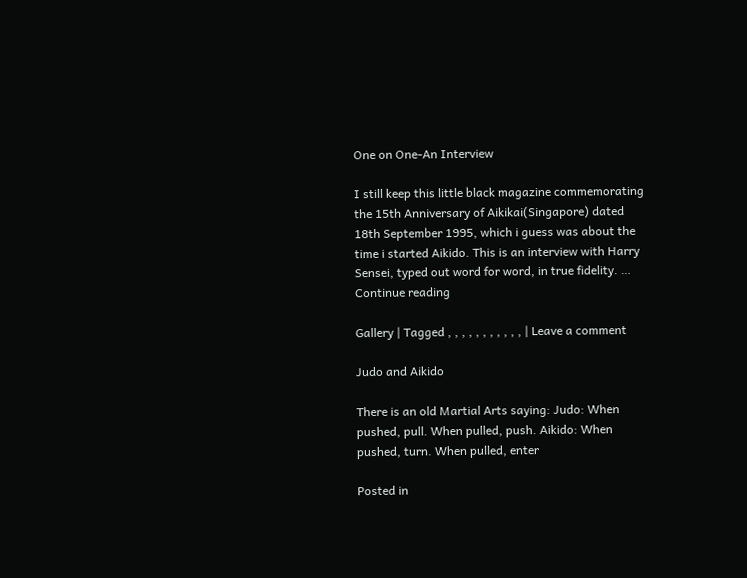One on One-An Interview

I still keep this little black magazine commemorating the 15th Anniversary of Aikikai(Singapore) dated 18th September 1995, which i guess was about the time i started Aikido. This is an interview with Harry Sensei, typed out word for word, in true fidelity. … Continue reading

Gallery | Tagged , , , , , , , , , , , | Leave a comment

Judo and Aikido

There is an old Martial Arts saying: Judo: When pushed, pull. When pulled, push. Aikido: When pushed, turn. When pulled, enter

Posted in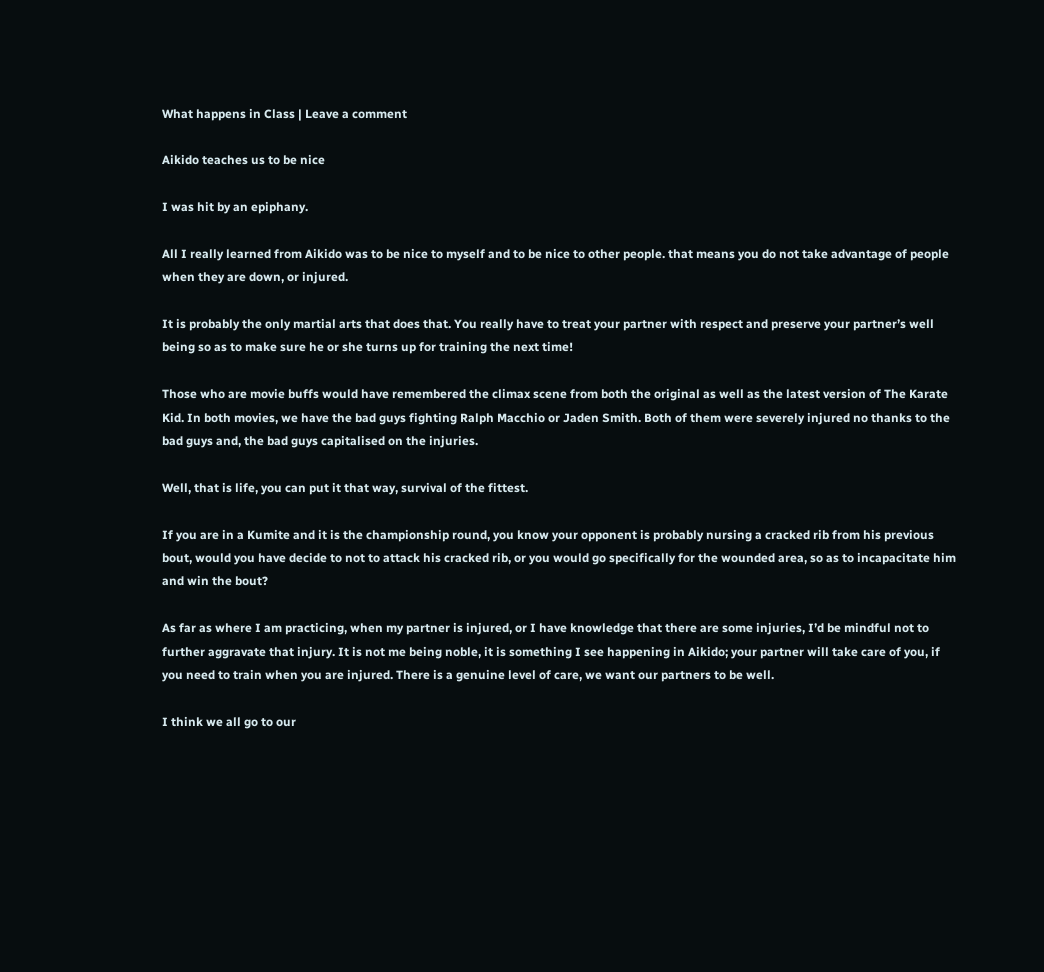What happens in Class | Leave a comment

Aikido teaches us to be nice

I was hit by an epiphany.

All I really learned from Aikido was to be nice to myself and to be nice to other people. that means you do not take advantage of people when they are down, or injured.

It is probably the only martial arts that does that. You really have to treat your partner with respect and preserve your partner’s well being so as to make sure he or she turns up for training the next time!

Those who are movie buffs would have remembered the climax scene from both the original as well as the latest version of The Karate Kid. In both movies, we have the bad guys fighting Ralph Macchio or Jaden Smith. Both of them were severely injured no thanks to the bad guys and, the bad guys capitalised on the injuries.

Well, that is life, you can put it that way, survival of the fittest.

If you are in a Kumite and it is the championship round, you know your opponent is probably nursing a cracked rib from his previous bout, would you have decide to not to attack his cracked rib, or you would go specifically for the wounded area, so as to incapacitate him and win the bout?

As far as where I am practicing, when my partner is injured, or I have knowledge that there are some injuries, I’d be mindful not to further aggravate that injury. It is not me being noble, it is something I see happening in Aikido; your partner will take care of you, if you need to train when you are injured. There is a genuine level of care, we want our partners to be well.

I think we all go to our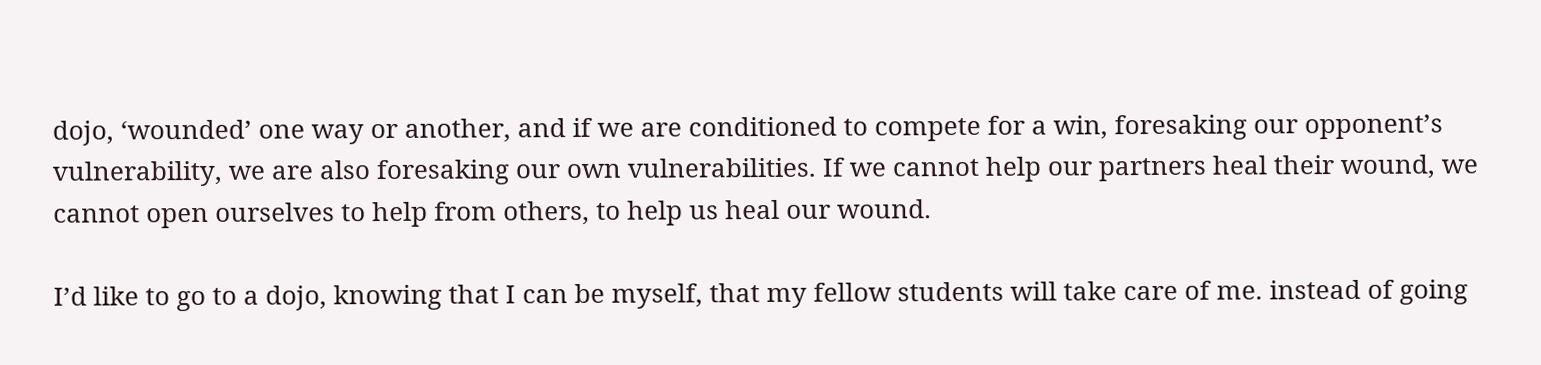dojo, ‘wounded’ one way or another, and if we are conditioned to compete for a win, foresaking our opponent’s vulnerability, we are also foresaking our own vulnerabilities. If we cannot help our partners heal their wound, we cannot open ourselves to help from others, to help us heal our wound.

I’d like to go to a dojo, knowing that I can be myself, that my fellow students will take care of me. instead of going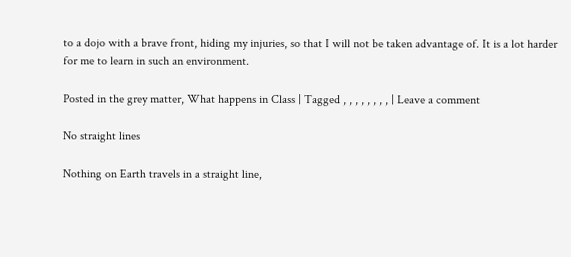to a dojo with a brave front, hiding my injuries, so that I will not be taken advantage of. It is a lot harder for me to learn in such an environment.

Posted in the grey matter, What happens in Class | Tagged , , , , , , , , | Leave a comment

No straight lines

Nothing on Earth travels in a straight line,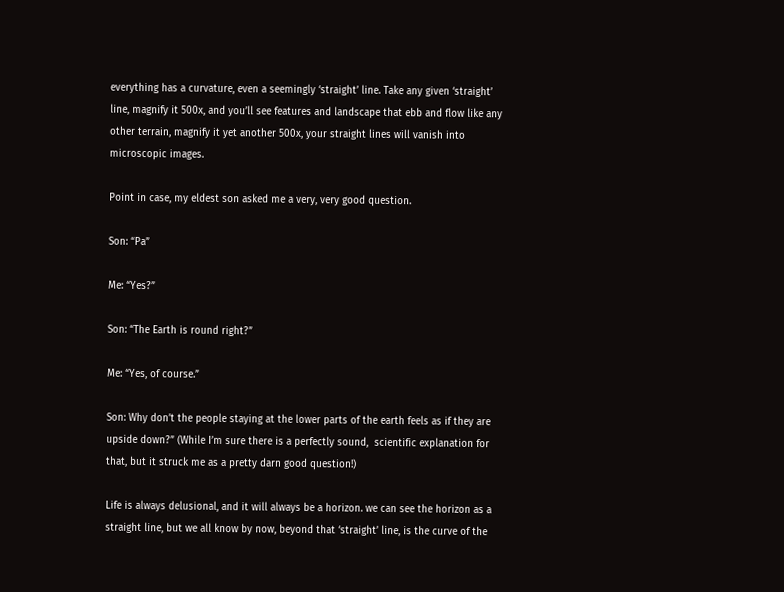everything has a curvature, even a seemingly ‘straight’ line. Take any given ‘straight’ line, magnify it 500x, and you’ll see features and landscape that ebb and flow like any other terrain, magnify it yet another 500x, your straight lines will vanish into microscopic images.

Point in case, my eldest son asked me a very, very good question.

Son: “Pa”

Me: “Yes?”

Son: “The Earth is round right?”

Me: “Yes, of course.”

Son: Why don’t the people staying at the lower parts of the earth feels as if they are upside down?” (While I’m sure there is a perfectly sound,  scientific explanation for that, but it struck me as a pretty darn good question!)

Life is always delusional, and it will always be a horizon. we can see the horizon as a straight line, but we all know by now, beyond that ‘straight’ line, is the curve of the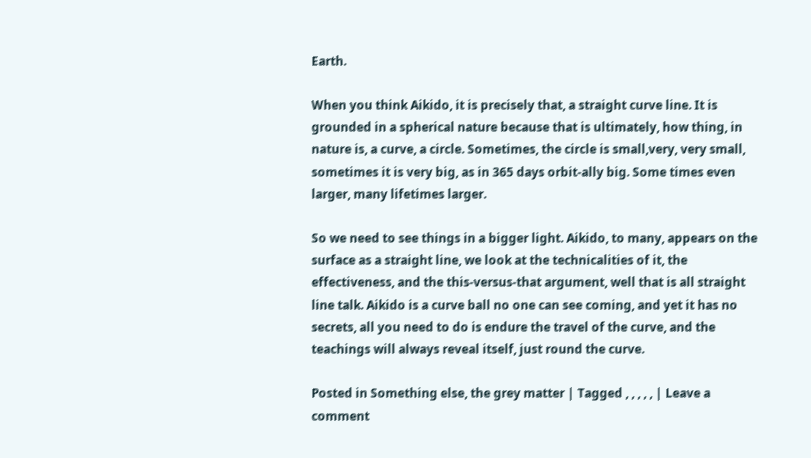Earth.

When you think Aikido, it is precisely that, a straight curve line. It is grounded in a spherical nature because that is ultimately, how thing, in nature is, a curve, a circle. Sometimes, the circle is small,very, very small, sometimes it is very big, as in 365 days orbit-ally big. Some times even larger, many lifetimes larger.

So we need to see things in a bigger light. Aikido, to many, appears on the surface as a straight line, we look at the technicalities of it, the effectiveness, and the this-versus-that argument, well that is all straight line talk. Aikido is a curve ball no one can see coming, and yet it has no secrets, all you need to do is endure the travel of the curve, and the teachings will always reveal itself, just round the curve.

Posted in Something else, the grey matter | Tagged , , , , , | Leave a comment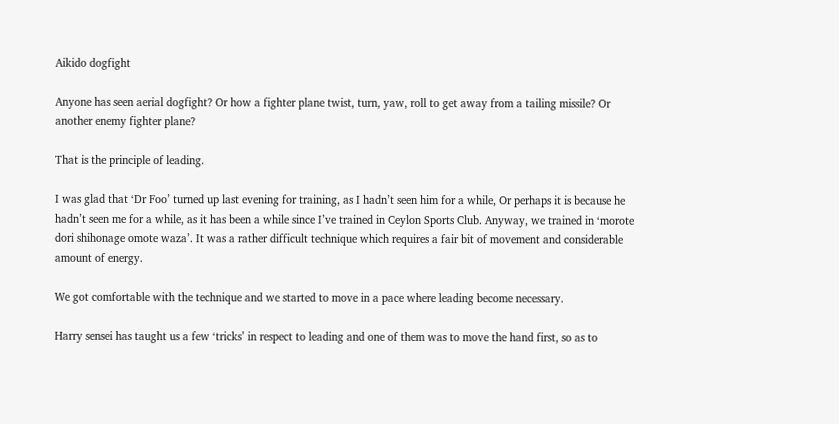Aikido dogfight

Anyone has seen aerial dogfight? Or how a fighter plane twist, turn, yaw, roll to get away from a tailing missile? Or another enemy fighter plane?

That is the principle of leading.

I was glad that ‘Dr Foo’ turned up last evening for training, as I hadn’t seen him for a while, Or perhaps it is because he hadn’t seen me for a while, as it has been a while since I’ve trained in Ceylon Sports Club. Anyway, we trained in ‘morote dori shihonage omote waza’. It was a rather difficult technique which requires a fair bit of movement and considerable amount of energy.

We got comfortable with the technique and we started to move in a pace where leading become necessary.

Harry sensei has taught us a few ‘tricks’ in respect to leading and one of them was to move the hand first, so as to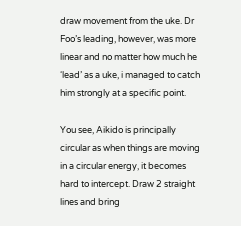draw movement from the uke. Dr Foo’s leading, however, was more linear and no matter how much he ‘lead’ as a uke, i managed to catch him strongly at a specific point.

You see, Aikido is principally circular as when things are moving in a circular energy, it becomes hard to intercept. Draw 2 straight lines and bring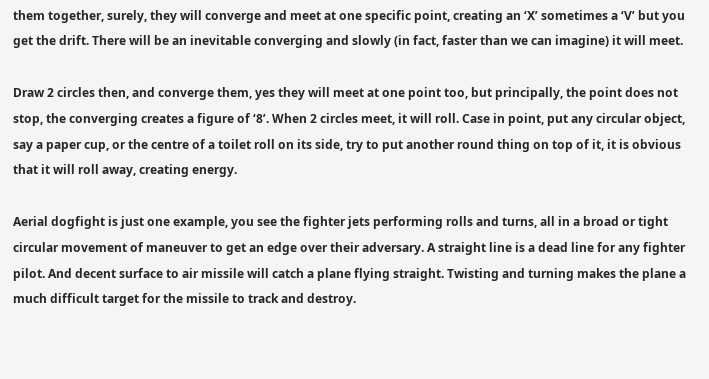them together, surely, they will converge and meet at one specific point, creating an ‘X’ sometimes a ‘V’ but you get the drift. There will be an inevitable converging and slowly (in fact, faster than we can imagine) it will meet.

Draw 2 circles then, and converge them, yes they will meet at one point too, but principally, the point does not stop, the converging creates a figure of ‘8’. When 2 circles meet, it will roll. Case in point, put any circular object, say a paper cup, or the centre of a toilet roll on its side, try to put another round thing on top of it, it is obvious that it will roll away, creating energy.

Aerial dogfight is just one example, you see the fighter jets performing rolls and turns, all in a broad or tight circular movement of maneuver to get an edge over their adversary. A straight line is a dead line for any fighter pilot. And decent surface to air missile will catch a plane flying straight. Twisting and turning makes the plane a much difficult target for the missile to track and destroy.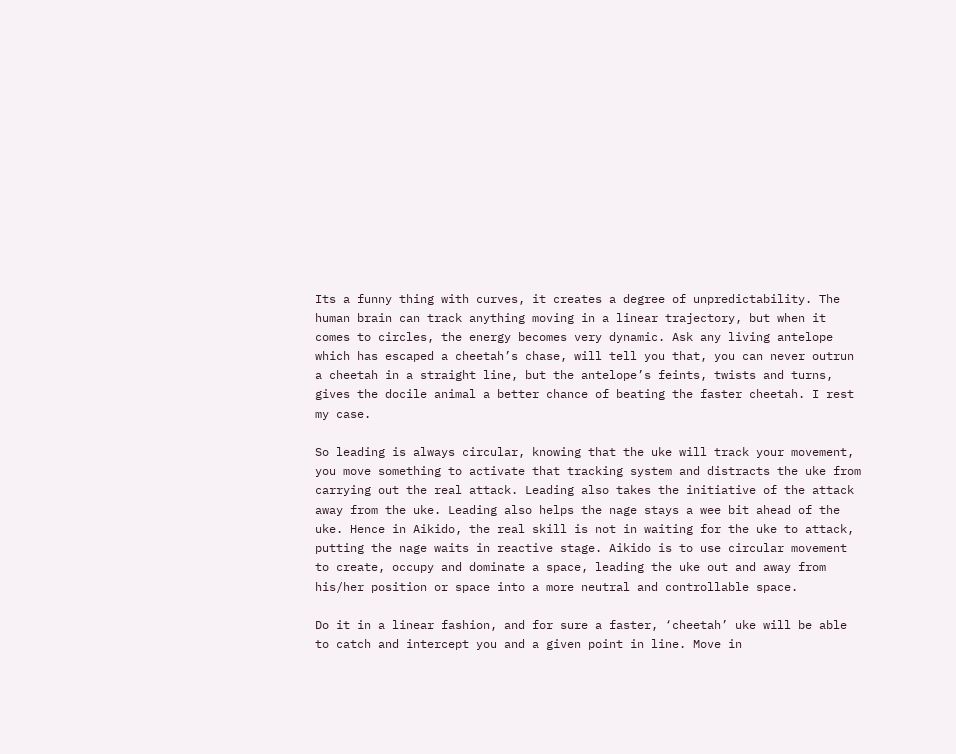Its a funny thing with curves, it creates a degree of unpredictability. The human brain can track anything moving in a linear trajectory, but when it comes to circles, the energy becomes very dynamic. Ask any living antelope which has escaped a cheetah’s chase, will tell you that, you can never outrun a cheetah in a straight line, but the antelope’s feints, twists and turns, gives the docile animal a better chance of beating the faster cheetah. I rest my case.

So leading is always circular, knowing that the uke will track your movement, you move something to activate that tracking system and distracts the uke from carrying out the real attack. Leading also takes the initiative of the attack away from the uke. Leading also helps the nage stays a wee bit ahead of the uke. Hence in Aikido, the real skill is not in waiting for the uke to attack, putting the nage waits in reactive stage. Aikido is to use circular movement to create, occupy and dominate a space, leading the uke out and away from his/her position or space into a more neutral and controllable space.

Do it in a linear fashion, and for sure a faster, ‘cheetah’ uke will be able to catch and intercept you and a given point in line. Move in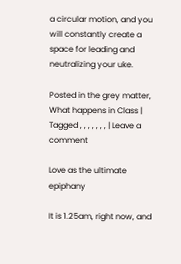a circular motion, and you will constantly create a space for leading and neutralizing your uke.

Posted in the grey matter, What happens in Class | Tagged , , , , , , , | Leave a comment

Love as the ultimate epiphany

It is 1.25am, right now, and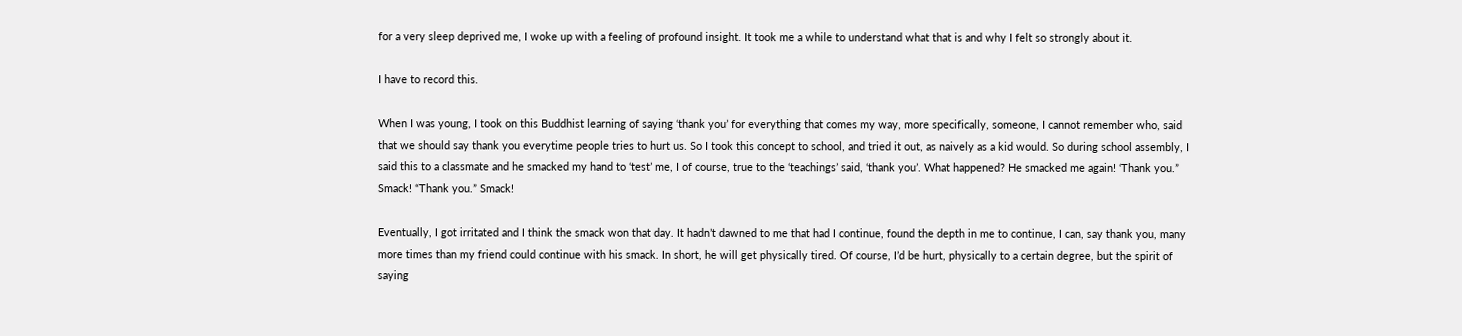for a very sleep deprived me, I woke up with a feeling of profound insight. It took me a while to understand what that is and why I felt so strongly about it.

I have to record this.

When I was young, I took on this Buddhist learning of saying ‘thank you’ for everything that comes my way, more specifically, someone, I cannot remember who, said that we should say thank you everytime people tries to hurt us. So I took this concept to school, and tried it out, as naively as a kid would. So during school assembly, I said this to a classmate and he smacked my hand to ‘test’ me, I of course, true to the ‘teachings’ said, ‘thank you’. What happened? He smacked me again! ‘Thank you.” Smack! “Thank you.” Smack!

Eventually, I got irritated and I think the smack won that day. It hadn’t dawned to me that had I continue, found the depth in me to continue, I can, say thank you, many more times than my friend could continue with his smack. In short, he will get physically tired. Of course, I’d be hurt, physically to a certain degree, but the spirit of saying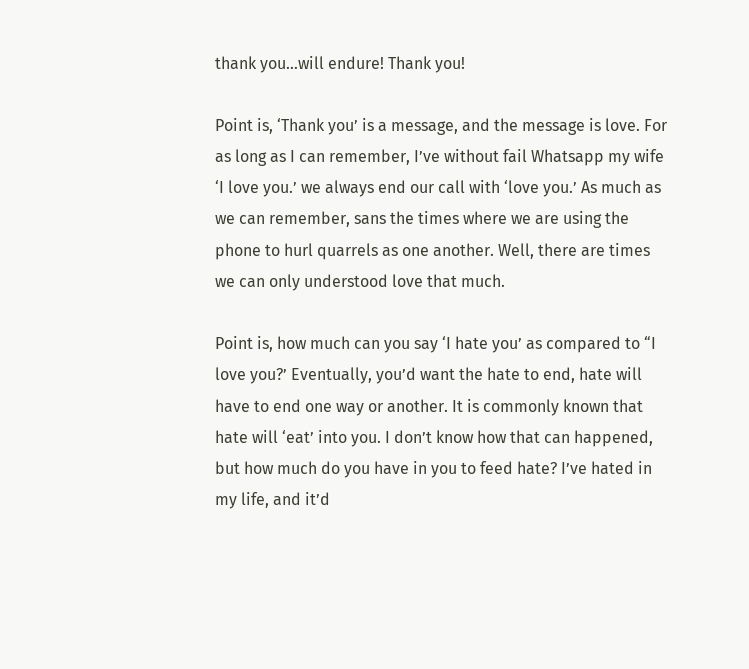thank you…will endure! Thank you!

Point is, ‘Thank you’ is a message, and the message is love. For as long as I can remember, I’ve without fail Whatsapp my wife ‘I love you.’ we always end our call with ‘love you.’ As much as we can remember, sans the times where we are using the phone to hurl quarrels as one another. Well, there are times we can only understood love that much.

Point is, how much can you say ‘I hate you’ as compared to “I love you?’ Eventually, you’d want the hate to end, hate will have to end one way or another. It is commonly known that hate will ‘eat’ into you. I don’t know how that can happened, but how much do you have in you to feed hate? I’ve hated in my life, and it’d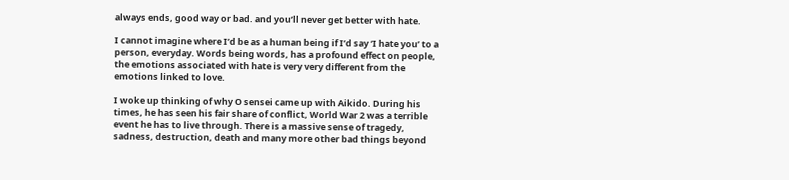always ends, good way or bad. and you’ll never get better with hate.

I cannot imagine where I’d be as a human being if I’d say ‘I hate you’ to a person, everyday. Words being words, has a profound effect on people, the emotions associated with hate is very very different from the emotions linked to love.

I woke up thinking of why O sensei came up with Aikido. During his times, he has seen his fair share of conflict, World War 2 was a terrible event he has to live through. There is a massive sense of tragedy, sadness, destruction, death and many more other bad things beyond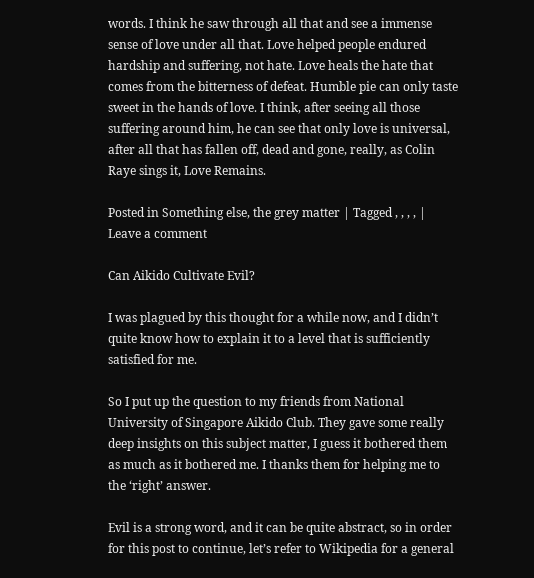words. I think he saw through all that and see a immense sense of love under all that. Love helped people endured hardship and suffering, not hate. Love heals the hate that comes from the bitterness of defeat. Humble pie can only taste sweet in the hands of love. I think, after seeing all those suffering around him, he can see that only love is universal, after all that has fallen off, dead and gone, really, as Colin Raye sings it, Love Remains.

Posted in Something else, the grey matter | Tagged , , , , | Leave a comment

Can Aikido Cultivate Evil?

I was plagued by this thought for a while now, and I didn’t quite know how to explain it to a level that is sufficiently satisfied for me.

So I put up the question to my friends from National University of Singapore Aikido Club. They gave some really deep insights on this subject matter, I guess it bothered them as much as it bothered me. I thanks them for helping me to the ‘right’ answer.

Evil is a strong word, and it can be quite abstract, so in order for this post to continue, let’s refer to Wikipedia for a general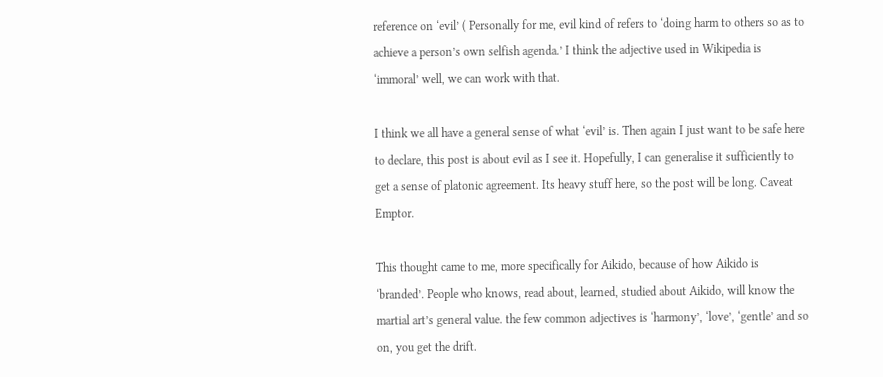reference on ‘evil’ ( Personally for me, evil kind of refers to ‘doing harm to others so as to achieve a person’s own selfish agenda.’ I think the adjective used in Wikipedia is ‘immoral’ well, we can work with that.

I think we all have a general sense of what ‘evil’ is. Then again I just want to be safe here to declare, this post is about evil as I see it. Hopefully, I can generalise it sufficiently to get a sense of platonic agreement. Its heavy stuff here, so the post will be long. Caveat Emptor.

This thought came to me, more specifically for Aikido, because of how Aikido is ‘branded’. People who knows, read about, learned, studied about Aikido, will know the martial art’s general value. the few common adjectives is ‘harmony’, ‘love’, ‘gentle’ and so on, you get the drift.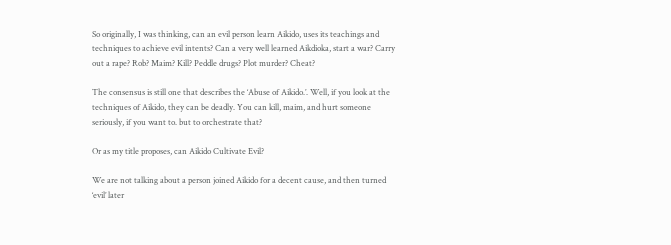So originally, I was thinking, can an evil person learn Aikido, uses its teachings and techniques to achieve evil intents? Can a very well learned Aikdioka, start a war? Carry out a rape? Rob? Maim? Kill? Peddle drugs? Plot murder? Cheat?

The consensus is still one that describes the ‘Abuse of Aikido.’. Well, if you look at the techniques of Aikido, they can be deadly. You can kill, maim, and hurt someone seriously, if you want to. but to orchestrate that?

Or as my title proposes, can Aikido Cultivate Evil?

We are not talking about a person joined Aikido for a decent cause, and then turned ‘evil’ later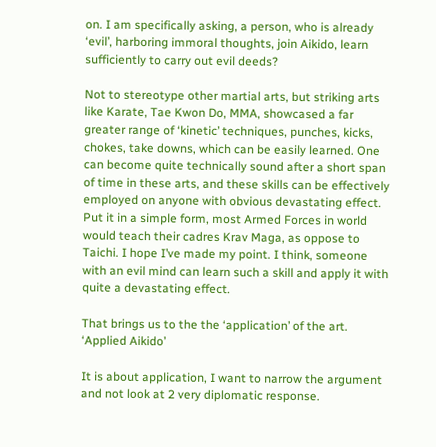on. I am specifically asking, a person, who is already ‘evil’, harboring immoral thoughts, join Aikido, learn sufficiently to carry out evil deeds?

Not to stereotype other martial arts, but striking arts like Karate, Tae Kwon Do, MMA, showcased a far greater range of ‘kinetic’ techniques, punches, kicks, chokes, take downs, which can be easily learned. One can become quite technically sound after a short span of time in these arts, and these skills can be effectively employed on anyone with obvious devastating effect. Put it in a simple form, most Armed Forces in world would teach their cadres Krav Maga, as oppose to Taichi. I hope I’ve made my point. I think, someone with an evil mind can learn such a skill and apply it with quite a devastating effect.

That brings us to the the ‘application’ of the art. ‘Applied Aikido’

It is about application, I want to narrow the argument and not look at 2 very diplomatic response.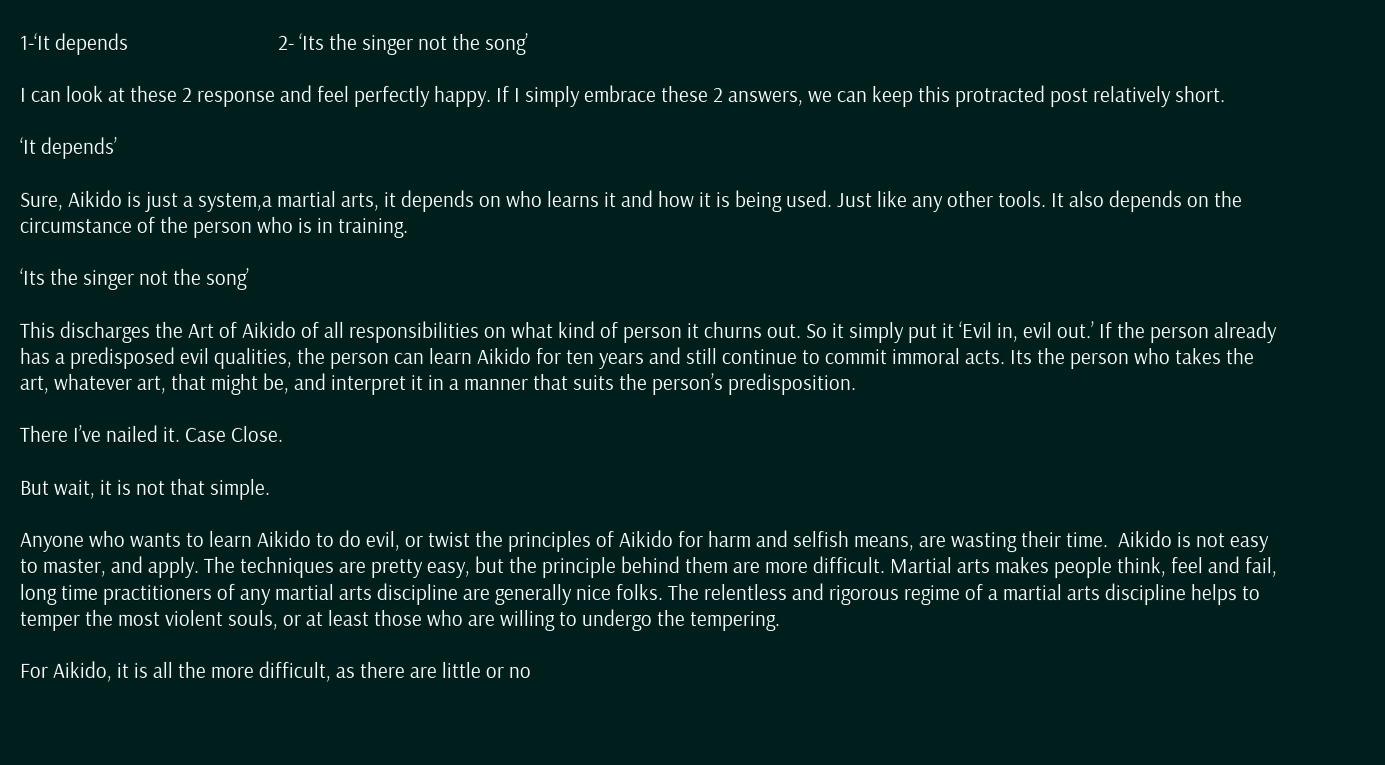1-‘It depends                              2- ‘Its the singer not the song’

I can look at these 2 response and feel perfectly happy. If I simply embrace these 2 answers, we can keep this protracted post relatively short.

‘It depends’

Sure, Aikido is just a system,a martial arts, it depends on who learns it and how it is being used. Just like any other tools. It also depends on the circumstance of the person who is in training.

‘Its the singer not the song’

This discharges the Art of Aikido of all responsibilities on what kind of person it churns out. So it simply put it ‘Evil in, evil out.’ If the person already has a predisposed evil qualities, the person can learn Aikido for ten years and still continue to commit immoral acts. Its the person who takes the art, whatever art, that might be, and interpret it in a manner that suits the person’s predisposition.

There I’ve nailed it. Case Close.

But wait, it is not that simple.

Anyone who wants to learn Aikido to do evil, or twist the principles of Aikido for harm and selfish means, are wasting their time.  Aikido is not easy to master, and apply. The techniques are pretty easy, but the principle behind them are more difficult. Martial arts makes people think, feel and fail, long time practitioners of any martial arts discipline are generally nice folks. The relentless and rigorous regime of a martial arts discipline helps to temper the most violent souls, or at least those who are willing to undergo the tempering.

For Aikido, it is all the more difficult, as there are little or no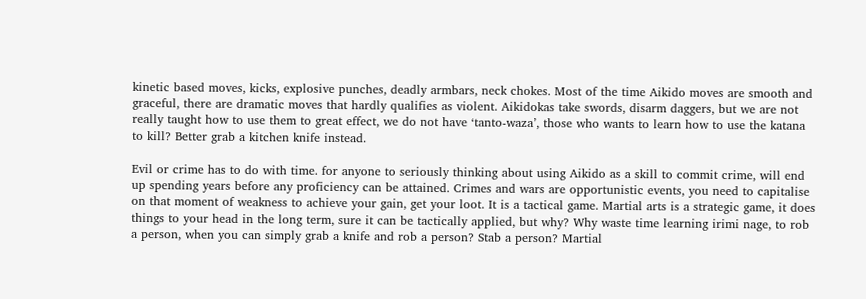kinetic based moves, kicks, explosive punches, deadly armbars, neck chokes. Most of the time Aikido moves are smooth and graceful, there are dramatic moves that hardly qualifies as violent. Aikidokas take swords, disarm daggers, but we are not really taught how to use them to great effect, we do not have ‘tanto-waza’, those who wants to learn how to use the katana to kill? Better grab a kitchen knife instead.

Evil or crime has to do with time. for anyone to seriously thinking about using Aikido as a skill to commit crime, will end up spending years before any proficiency can be attained. Crimes and wars are opportunistic events, you need to capitalise on that moment of weakness to achieve your gain, get your loot. It is a tactical game. Martial arts is a strategic game, it does things to your head in the long term, sure it can be tactically applied, but why? Why waste time learning irimi nage, to rob a person, when you can simply grab a knife and rob a person? Stab a person? Martial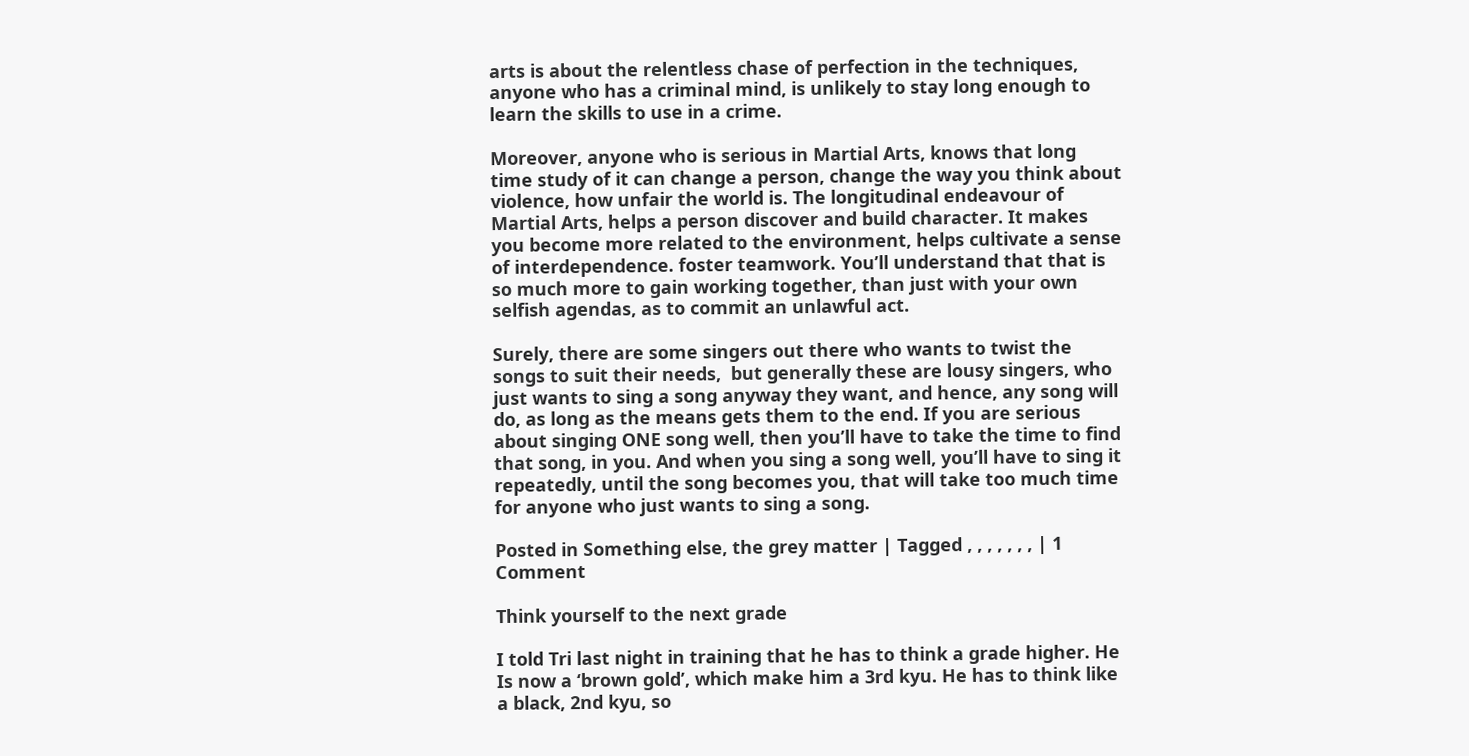arts is about the relentless chase of perfection in the techniques, anyone who has a criminal mind, is unlikely to stay long enough to learn the skills to use in a crime.

Moreover, anyone who is serious in Martial Arts, knows that long time study of it can change a person, change the way you think about violence, how unfair the world is. The longitudinal endeavour of Martial Arts, helps a person discover and build character. It makes you become more related to the environment, helps cultivate a sense of interdependence. foster teamwork. You’ll understand that that is so much more to gain working together, than just with your own selfish agendas, as to commit an unlawful act.

Surely, there are some singers out there who wants to twist the songs to suit their needs,  but generally these are lousy singers, who just wants to sing a song anyway they want, and hence, any song will do, as long as the means gets them to the end. If you are serious about singing ONE song well, then you’ll have to take the time to find that song, in you. And when you sing a song well, you’ll have to sing it repeatedly, until the song becomes you, that will take too much time for anyone who just wants to sing a song.

Posted in Something else, the grey matter | Tagged , , , , , , , | 1 Comment

Think yourself to the next grade

I told Tri last night in training that he has to think a grade higher. He Is now a ‘brown gold’, which make him a 3rd kyu. He has to think like a black, 2nd kyu, so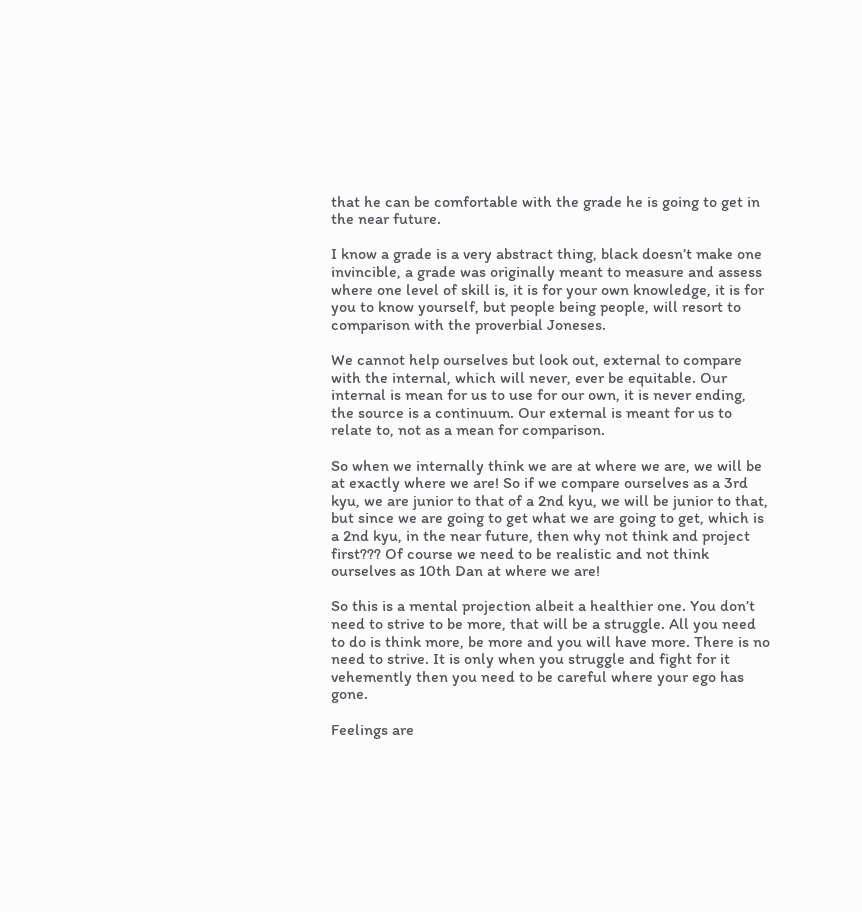that he can be comfortable with the grade he is going to get in the near future.

I know a grade is a very abstract thing, black doesn’t make one invincible, a grade was originally meant to measure and assess where one level of skill is, it is for your own knowledge, it is for you to know yourself, but people being people, will resort to comparison with the proverbial Joneses.

We cannot help ourselves but look out, external to compare with the internal, which will never, ever be equitable. Our internal is mean for us to use for our own, it is never ending, the source is a continuum. Our external is meant for us to relate to, not as a mean for comparison.

So when we internally think we are at where we are, we will be at exactly where we are! So if we compare ourselves as a 3rd kyu, we are junior to that of a 2nd kyu, we will be junior to that, but since we are going to get what we are going to get, which is a 2nd kyu, in the near future, then why not think and project first??? Of course we need to be realistic and not think ourselves as 10th Dan at where we are!

So this is a mental projection albeit a healthier one. You don’t need to strive to be more, that will be a struggle. All you need to do is think more, be more and you will have more. There is no need to strive. It is only when you struggle and fight for it vehemently then you need to be careful where your ego has gone.

Feelings are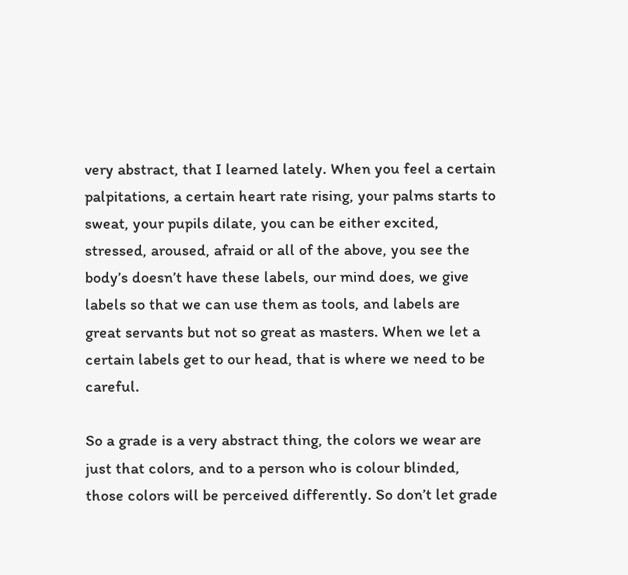very abstract, that I learned lately. When you feel a certain palpitations, a certain heart rate rising, your palms starts to sweat, your pupils dilate, you can be either excited, stressed, aroused, afraid or all of the above, you see the body’s doesn’t have these labels, our mind does, we give labels so that we can use them as tools, and labels are great servants but not so great as masters. When we let a certain labels get to our head, that is where we need to be careful.

So a grade is a very abstract thing, the colors we wear are just that colors, and to a person who is colour blinded, those colors will be perceived differently. So don’t let grade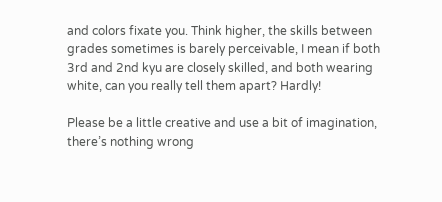and colors fixate you. Think higher, the skills between grades sometimes is barely perceivable, I mean if both 3rd and 2nd kyu are closely skilled, and both wearing white, can you really tell them apart? Hardly!

Please be a little creative and use a bit of imagination, there’s nothing wrong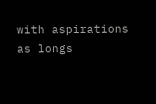with aspirations as longs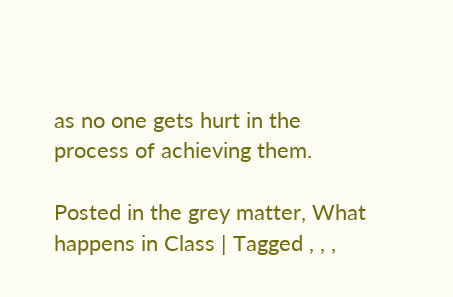as no one gets hurt in the process of achieving them.

Posted in the grey matter, What happens in Class | Tagged , , ,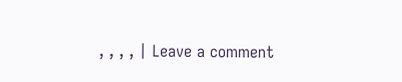, , , , | Leave a comment